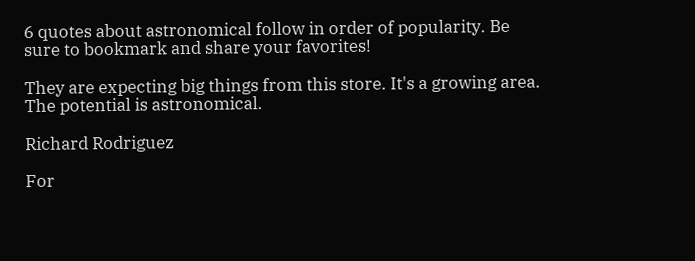6 quotes about astronomical follow in order of popularity. Be sure to bookmark and share your favorites!

They are expecting big things from this store. It's a growing area. The potential is astronomical.

Richard Rodriguez

For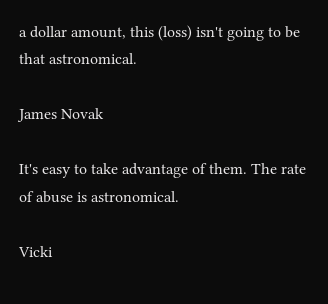a dollar amount, this (loss) isn't going to be that astronomical.

James Novak

It's easy to take advantage of them. The rate of abuse is astronomical.

Vicki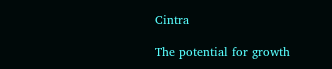Cintra

The potential for growth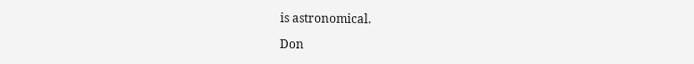is astronomical.

Don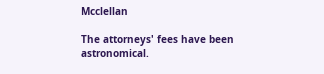Mcclellan

The attorneys' fees have been astronomical.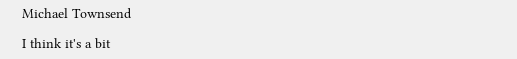Michael Townsend

I think it's a bit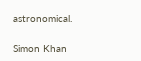astronomical.

Simon Khan